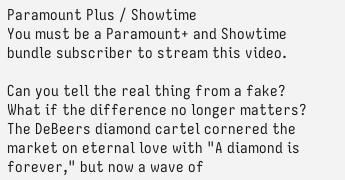Paramount Plus / Showtime
You must be a Paramount+ and Showtime bundle subscriber to stream this video.

Can you tell the real thing from a fake? What if the difference no longer matters? The DeBeers diamond cartel cornered the market on eternal love with "A diamond is forever," but now a wave of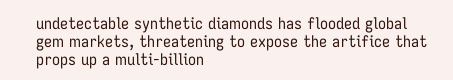undetectable synthetic diamonds has flooded global gem markets, threatening to expose the artifice that props up a multi-billion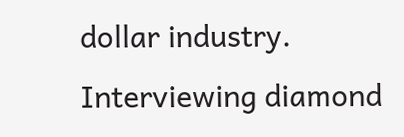dollar industry. Interviewing diamond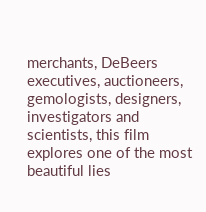merchants, DeBeers executives, auctioneers, gemologists, designers, investigators and scientists, this film explores one of the most beautiful lies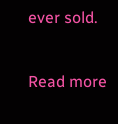ever sold.

Read more